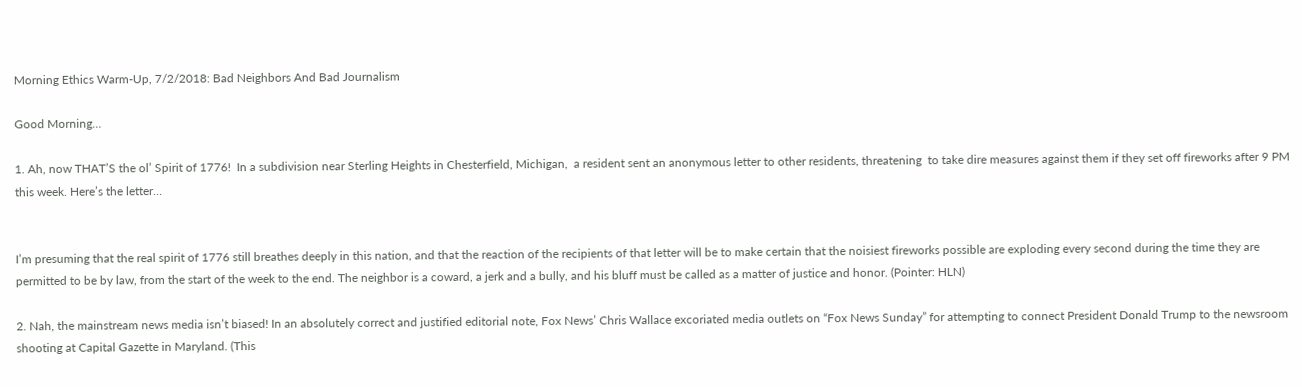Morning Ethics Warm-Up, 7/2/2018: Bad Neighbors And Bad Journalism

Good Morning…

1. Ah, now THAT’S the ol’ Spirit of 1776!  In a subdivision near Sterling Heights in Chesterfield, Michigan,  a resident sent an anonymous letter to other residents, threatening  to take dire measures against them if they set off fireworks after 9 PM  this week. Here’s the letter…


I’m presuming that the real spirit of 1776 still breathes deeply in this nation, and that the reaction of the recipients of that letter will be to make certain that the noisiest fireworks possible are exploding every second during the time they are permitted to be by law, from the start of the week to the end. The neighbor is a coward, a jerk and a bully, and his bluff must be called as a matter of justice and honor. (Pointer: HLN)

2. Nah, the mainstream news media isn’t biased! In an absolutely correct and justified editorial note, Fox News’ Chris Wallace excoriated media outlets on “Fox News Sunday” for attempting to connect President Donald Trump to the newsroom shooting at Capital Gazette in Maryland. (This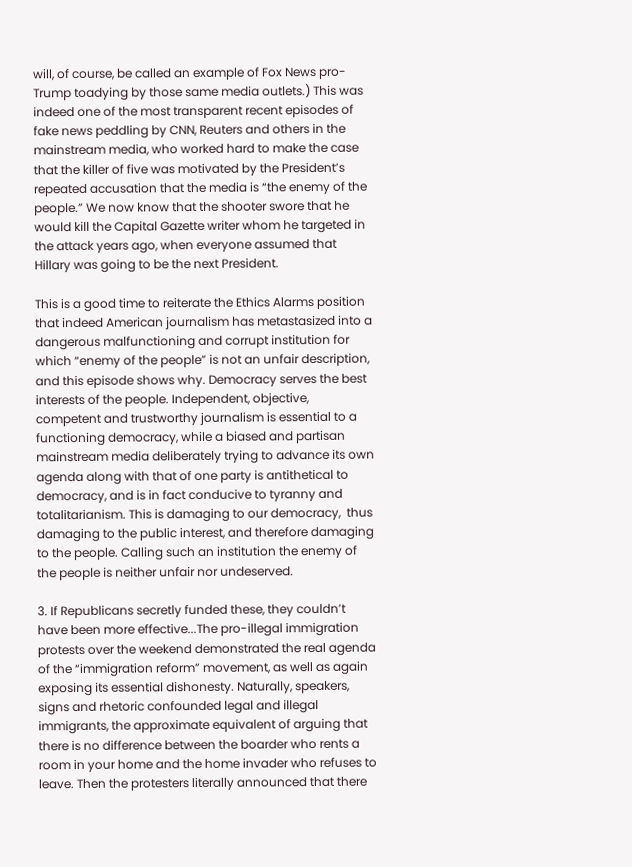will, of course, be called an example of Fox News pro-Trump toadying by those same media outlets.) This was indeed one of the most transparent recent episodes of fake news peddling by CNN, Reuters and others in the mainstream media, who worked hard to make the case that the killer of five was motivated by the President’s repeated accusation that the media is “the enemy of the people.” We now know that the shooter swore that he would kill the Capital Gazette writer whom he targeted in the attack years ago, when everyone assumed that Hillary was going to be the next President.

This is a good time to reiterate the Ethics Alarms position that indeed American journalism has metastasized into a dangerous malfunctioning and corrupt institution for which “enemy of the people” is not an unfair description, and this episode shows why. Democracy serves the best interests of the people. Independent, objective, competent and trustworthy journalism is essential to a functioning democracy, while a biased and partisan mainstream media deliberately trying to advance its own agenda along with that of one party is antithetical to democracy, and is in fact conducive to tyranny and totalitarianism. This is damaging to our democracy,  thus damaging to the public interest, and therefore damaging to the people. Calling such an institution the enemy of the people is neither unfair nor undeserved.

3. If Republicans secretly funded these, they couldn’t have been more effective...The pro-illegal immigration protests over the weekend demonstrated the real agenda of the “immigration reform” movement, as well as again exposing its essential dishonesty. Naturally, speakers, signs and rhetoric confounded legal and illegal immigrants, the approximate equivalent of arguing that there is no difference between the boarder who rents a room in your home and the home invader who refuses to leave. Then the protesters literally announced that there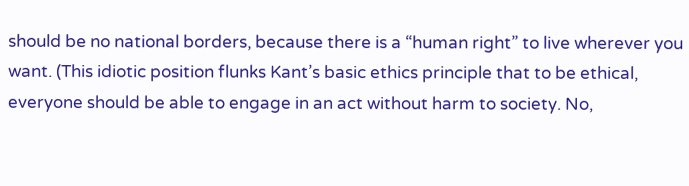should be no national borders, because there is a “human right” to live wherever you want. (This idiotic position flunks Kant’s basic ethics principle that to be ethical, everyone should be able to engage in an act without harm to society. No,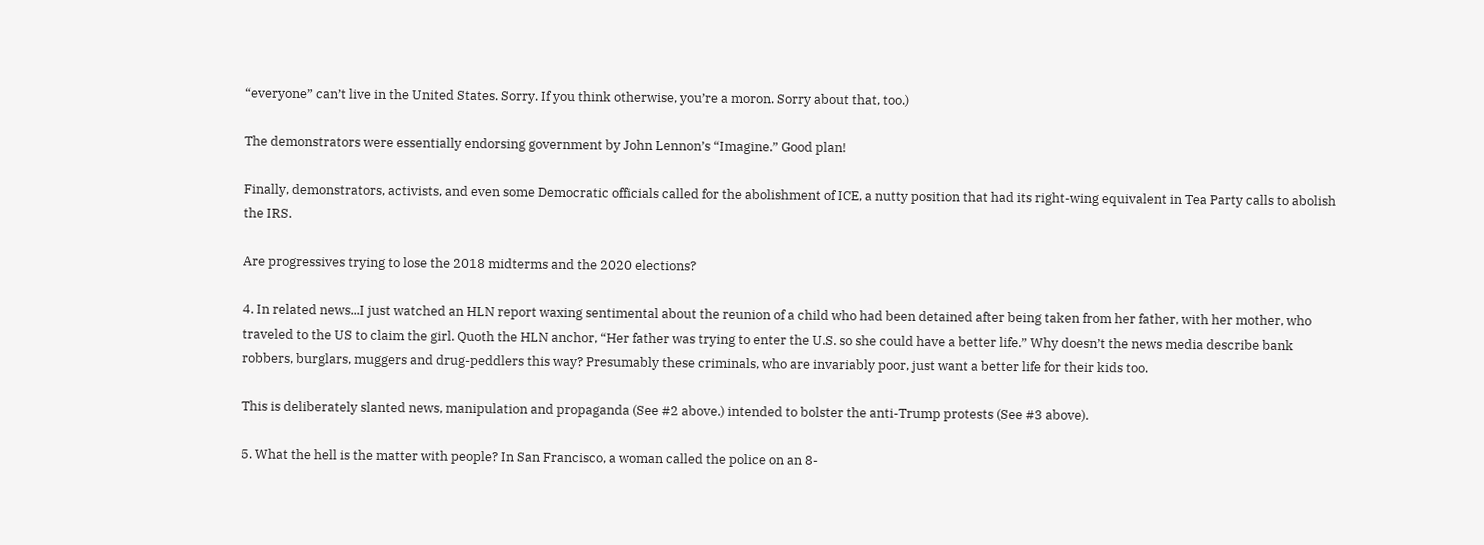“everyone” can’t live in the United States. Sorry. If you think otherwise, you’re a moron. Sorry about that, too.)

The demonstrators were essentially endorsing government by John Lennon’s “Imagine.” Good plan!

Finally, demonstrators, activists, and even some Democratic officials called for the abolishment of ICE, a nutty position that had its right-wing equivalent in Tea Party calls to abolish the IRS.

Are progressives trying to lose the 2018 midterms and the 2020 elections?

4. In related news...I just watched an HLN report waxing sentimental about the reunion of a child who had been detained after being taken from her father, with her mother, who traveled to the US to claim the girl. Quoth the HLN anchor, “Her father was trying to enter the U.S. so she could have a better life.” Why doesn’t the news media describe bank robbers, burglars, muggers and drug-peddlers this way? Presumably these criminals, who are invariably poor, just want a better life for their kids too.

This is deliberately slanted news, manipulation and propaganda (See #2 above.) intended to bolster the anti-Trump protests (See #3 above).

5. What the hell is the matter with people? In San Francisco, a woman called the police on an 8-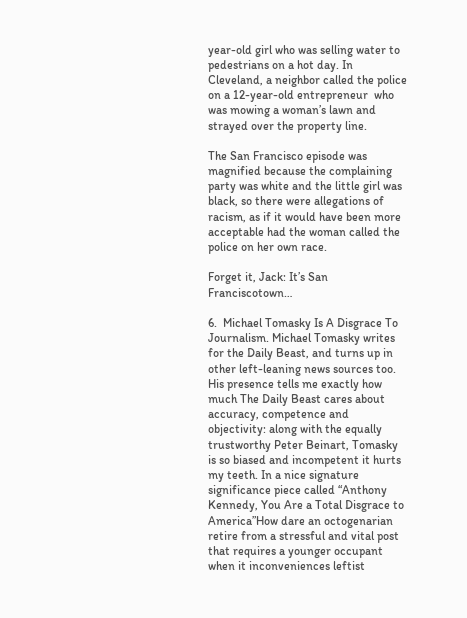year-old girl who was selling water to pedestrians on a hot day. In Cleveland, a neighbor called the police on a 12-year-old entrepreneur  who was mowing a woman’s lawn and strayed over the property line.

The San Francisco episode was magnified because the complaining party was white and the little girl was black, so there were allegations of racism, as if it would have been more acceptable had the woman called the police on her own race.

Forget it, Jack: It’s San Franciscotown…

6.  Michael Tomasky Is A Disgrace To Journalism. Michael Tomasky writes for the Daily Beast, and turns up in other left-leaning news sources too. His presence tells me exactly how much The Daily Beast cares about accuracy, competence and objectivity: along with the equally trustworthy Peter Beinart, Tomasky is so biased and incompetent it hurts my teeth. In a nice signature significance piece called “Anthony Kennedy, You Are a Total Disgrace to America”How dare an octogenarian retire from a stressful and vital post that requires a younger occupant when it inconveniences leftist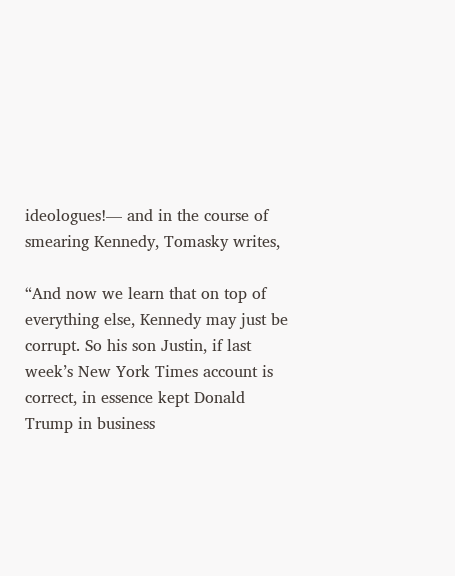ideologues!— and in the course of smearing Kennedy, Tomasky writes,

“And now we learn that on top of everything else, Kennedy may just be corrupt. So his son Justin, if last week’s New York Times account is correct, in essence kept Donald Trump in business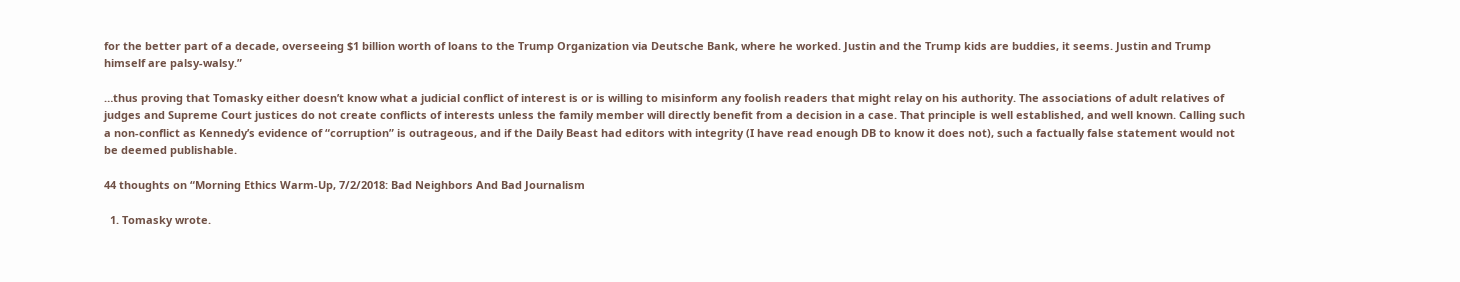for the better part of a decade, overseeing $1 billion worth of loans to the Trump Organization via Deutsche Bank, where he worked. Justin and the Trump kids are buddies, it seems. Justin and Trump himself are palsy-walsy.”

…thus proving that Tomasky either doesn’t know what a judicial conflict of interest is or is willing to misinform any foolish readers that might relay on his authority. The associations of adult relatives of judges and Supreme Court justices do not create conflicts of interests unless the family member will directly benefit from a decision in a case. That principle is well established, and well known. Calling such a non-conflict as Kennedy’s evidence of “corruption” is outrageous, and if the Daily Beast had editors with integrity (I have read enough DB to know it does not), such a factually false statement would not be deemed publishable.

44 thoughts on “Morning Ethics Warm-Up, 7/2/2018: Bad Neighbors And Bad Journalism

  1. Tomasky wrote.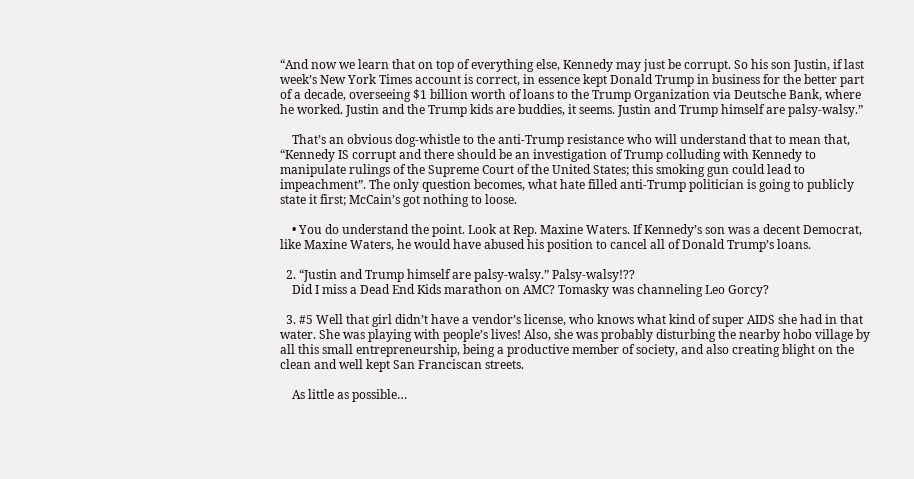“And now we learn that on top of everything else, Kennedy may just be corrupt. So his son Justin, if last week’s New York Times account is correct, in essence kept Donald Trump in business for the better part of a decade, overseeing $1 billion worth of loans to the Trump Organization via Deutsche Bank, where he worked. Justin and the Trump kids are buddies, it seems. Justin and Trump himself are palsy-walsy.”

    That’s an obvious dog-whistle to the anti-Trump resistance who will understand that to mean that, “Kennedy IS corrupt and there should be an investigation of Trump colluding with Kennedy to manipulate rulings of the Supreme Court of the United States; this smoking gun could lead to impeachment”. The only question becomes, what hate filled anti-Trump politician is going to publicly state it first; McCain’s got nothing to loose.

    • You do understand the point. Look at Rep. Maxine Waters. If Kennedy’s son was a decent Democrat, like Maxine Waters, he would have abused his position to cancel all of Donald Trump’s loans.

  2. “Justin and Trump himself are palsy-walsy.” Palsy-walsy!??
    Did I miss a Dead End Kids marathon on AMC? Tomasky was channeling Leo Gorcy?

  3. #5 Well that girl didn’t have a vendor’s license, who knows what kind of super AIDS she had in that water. She was playing with people’s lives! Also, she was probably disturbing the nearby hobo village by all this small entrepreneurship, being a productive member of society, and also creating blight on the clean and well kept San Franciscan streets.

    As little as possible…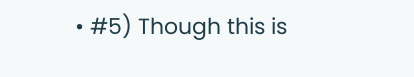• #5) Though this is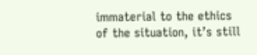immaterial to the ethics of the situation, it’s still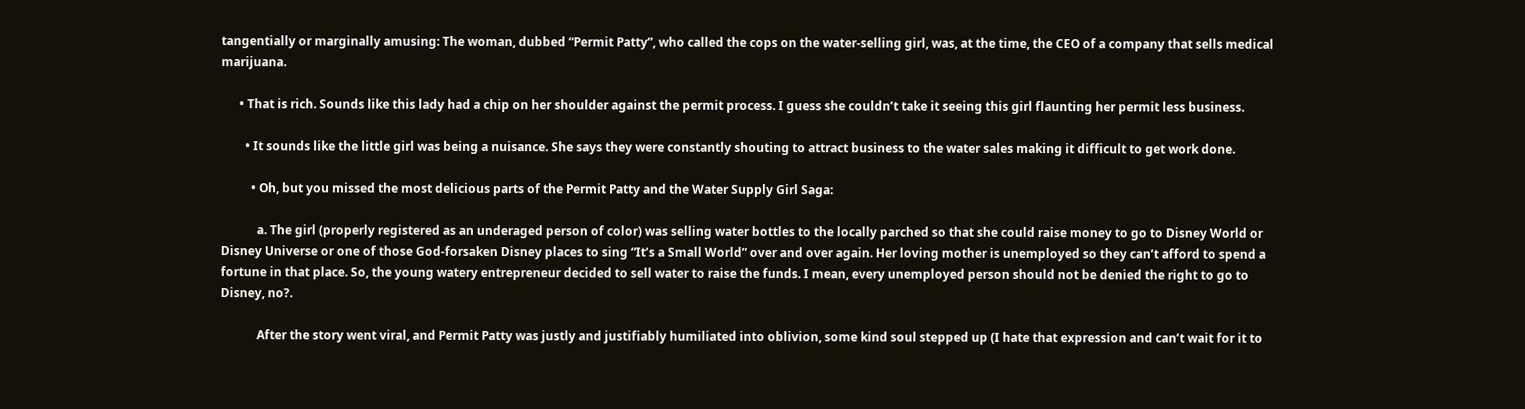tangentially or marginally amusing: The woman, dubbed “Permit Patty”, who called the cops on the water-selling girl, was, at the time, the CEO of a company that sells medical marijuana.

      • That is rich. Sounds like this lady had a chip on her shoulder against the permit process. I guess she couldn’t take it seeing this girl flaunting her permit less business.

        • It sounds like the little girl was being a nuisance. She says they were constantly shouting to attract business to the water sales making it difficult to get work done.

          • Oh, but you missed the most delicious parts of the Permit Patty and the Water Supply Girl Saga:

            a. The girl (properly registered as an underaged person of color) was selling water bottles to the locally parched so that she could raise money to go to Disney World or Disney Universe or one of those God-forsaken Disney places to sing “It’s a Small World” over and over again. Her loving mother is unemployed so they can’t afford to spend a fortune in that place. So, the young watery entrepreneur decided to sell water to raise the funds. I mean, every unemployed person should not be denied the right to go to Disney, no?.

            After the story went viral, and Permit Patty was justly and justifiably humiliated into oblivion, some kind soul stepped up (I hate that expression and can’t wait for it to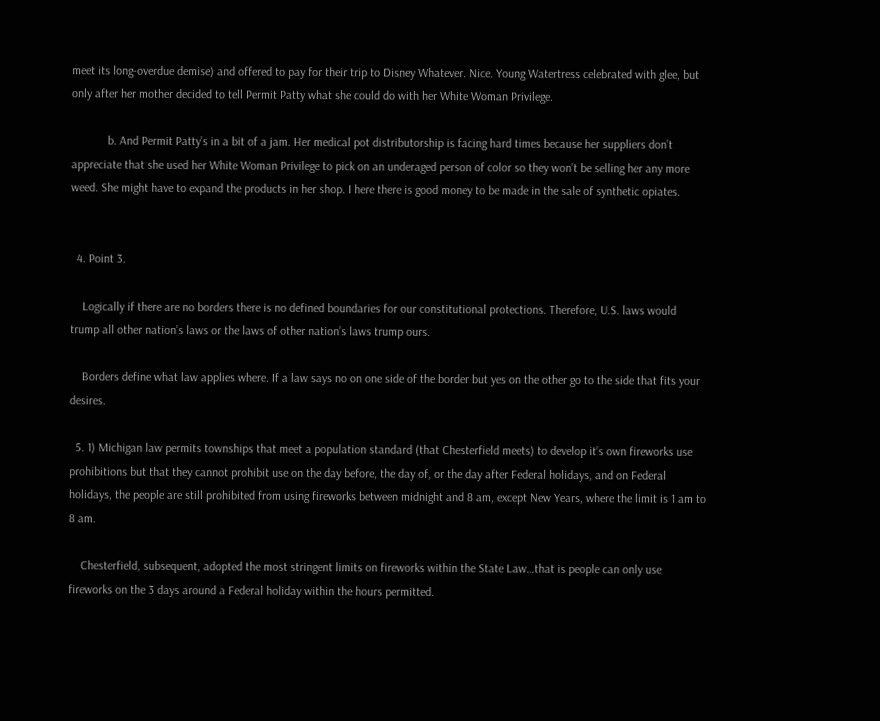meet its long-overdue demise) and offered to pay for their trip to Disney Whatever. Nice. Young Watertress celebrated with glee, but only after her mother decided to tell Permit Patty what she could do with her White Woman Privilege.

            b. And Permit Patty’s in a bit of a jam. Her medical pot distributorship is facing hard times because her suppliers don’t appreciate that she used her White Woman Privilege to pick on an underaged person of color so they won’t be selling her any more weed. She might have to expand the products in her shop. I here there is good money to be made in the sale of synthetic opiates.


  4. Point 3.

    Logically if there are no borders there is no defined boundaries for our constitutional protections. Therefore, U.S. laws would trump all other nation’s laws or the laws of other nation’s laws trump ours.

    Borders define what law applies where. If a law says no on one side of the border but yes on the other go to the side that fits your desires.

  5. 1) Michigan law permits townships that meet a population standard (that Chesterfield meets) to develop it’s own fireworks use prohibitions but that they cannot prohibit use on the day before, the day of, or the day after Federal holidays, and on Federal holidays, the people are still prohibited from using fireworks between midnight and 8 am, except New Years, where the limit is 1 am to 8 am.

    Chesterfield, subsequent, adopted the most stringent limits on fireworks within the State Law…that is people can only use fireworks on the 3 days around a Federal holiday within the hours permitted.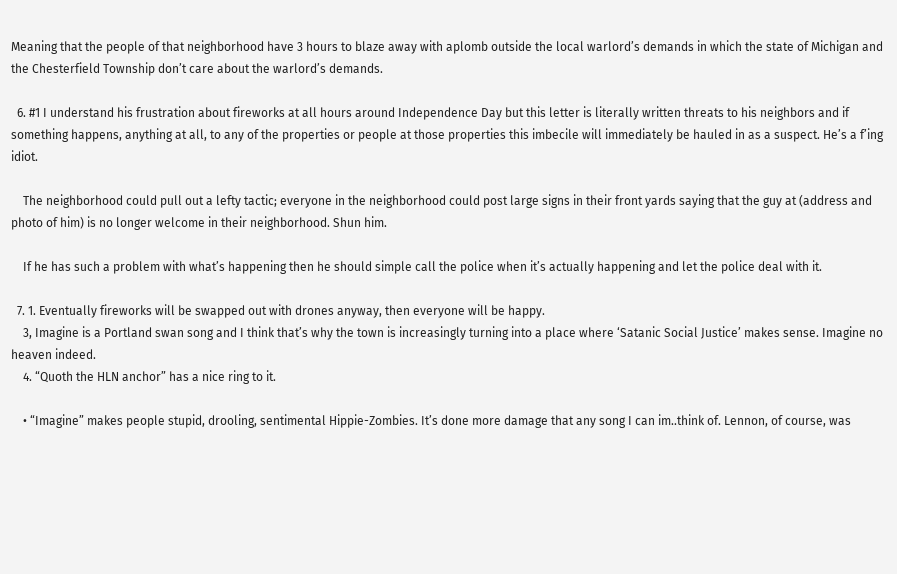Meaning that the people of that neighborhood have 3 hours to blaze away with aplomb outside the local warlord’s demands in which the state of Michigan and the Chesterfield Township don’t care about the warlord’s demands.

  6. #1 I understand his frustration about fireworks at all hours around Independence Day but this letter is literally written threats to his neighbors and if something happens, anything at all, to any of the properties or people at those properties this imbecile will immediately be hauled in as a suspect. He’s a f’ing idiot.

    The neighborhood could pull out a lefty tactic; everyone in the neighborhood could post large signs in their front yards saying that the guy at (address and photo of him) is no longer welcome in their neighborhood. Shun him.

    If he has such a problem with what’s happening then he should simple call the police when it’s actually happening and let the police deal with it.

  7. 1. Eventually fireworks will be swapped out with drones anyway, then everyone will be happy.
    3, Imagine is a Portland swan song and I think that’s why the town is increasingly turning into a place where ‘Satanic Social Justice’ makes sense. Imagine no heaven indeed.
    4. “Quoth the HLN anchor” has a nice ring to it.

    • “Imagine” makes people stupid, drooling, sentimental Hippie-Zombies. It’s done more damage that any song I can im..think of. Lennon, of course, was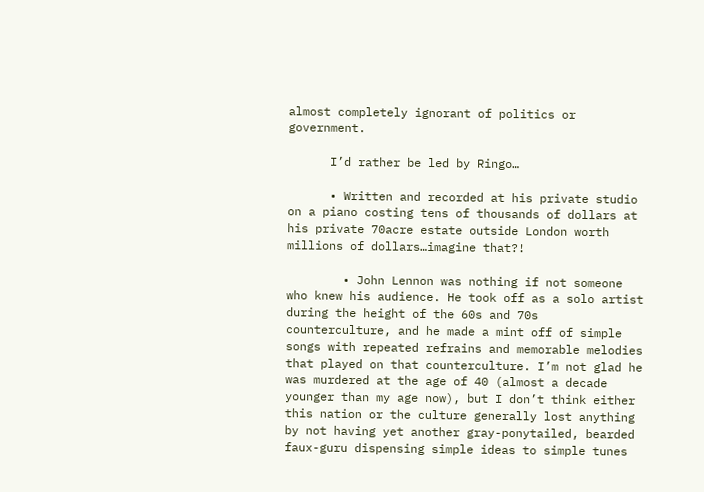almost completely ignorant of politics or government.

      I’d rather be led by Ringo…

      • Written and recorded at his private studio on a piano costing tens of thousands of dollars at his private 70acre estate outside London worth millions of dollars…imagine that?!

        • John Lennon was nothing if not someone who knew his audience. He took off as a solo artist during the height of the 60s and 70s counterculture, and he made a mint off of simple songs with repeated refrains and memorable melodies that played on that counterculture. I’m not glad he was murdered at the age of 40 (almost a decade younger than my age now), but I don’t think either this nation or the culture generally lost anything by not having yet another gray-ponytailed, bearded faux-guru dispensing simple ideas to simple tunes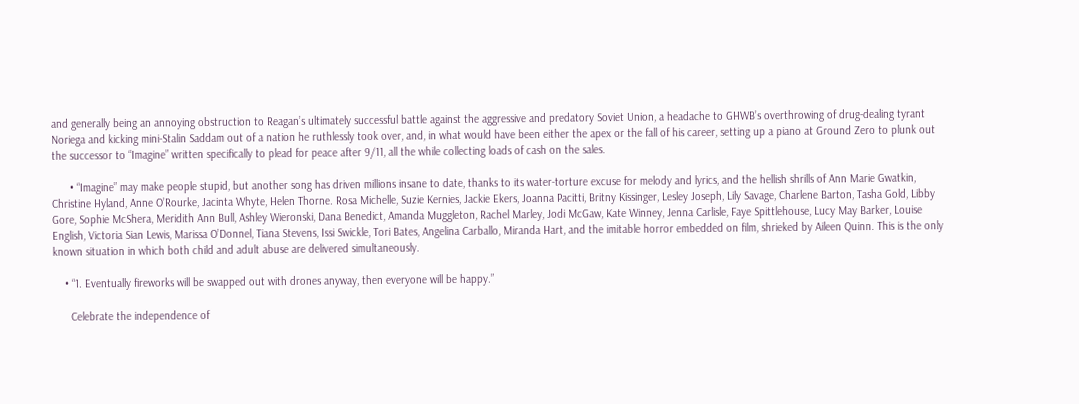and generally being an annoying obstruction to Reagan’s ultimately successful battle against the aggressive and predatory Soviet Union, a headache to GHWB’s overthrowing of drug-dealing tyrant Noriega and kicking mini-Stalin Saddam out of a nation he ruthlessly took over, and, in what would have been either the apex or the fall of his career, setting up a piano at Ground Zero to plunk out the successor to “Imagine” written specifically to plead for peace after 9/11, all the while collecting loads of cash on the sales.

      • “Imagine” may make people stupid, but another song has driven millions insane to date, thanks to its water-torture excuse for melody and lyrics, and the hellish shrills of Ann Marie Gwatkin, Christine Hyland, Anne O’Rourke, Jacinta Whyte, Helen Thorne. Rosa Michelle, Suzie Kernies, Jackie Ekers, Joanna Pacitti, Britny Kissinger, Lesley Joseph, Lily Savage, Charlene Barton, Tasha Gold, Libby Gore, Sophie McShera, Meridith Ann Bull, Ashley Wieronski, Dana Benedict, Amanda Muggleton, Rachel Marley, Jodi McGaw, Kate Winney, Jenna Carlisle, Faye Spittlehouse, Lucy May Barker, Louise English, Victoria Sian Lewis, Marissa O’Donnel, Tiana Stevens, Issi Swickle, Tori Bates, Angelina Carballo, Miranda Hart, and the imitable horror embedded on film, shrieked by Aileen Quinn. This is the only known situation in which both child and adult abuse are delivered simultaneously.

    • “1. Eventually fireworks will be swapped out with drones anyway, then everyone will be happy.”

      Celebrate the independence of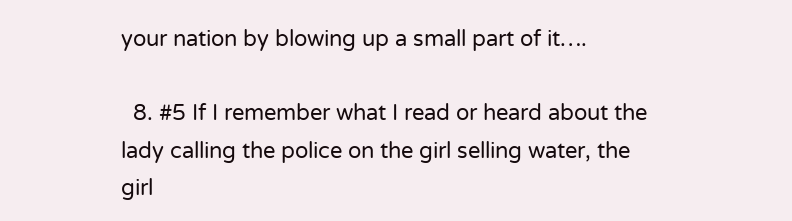your nation by blowing up a small part of it….

  8. #5 If I remember what I read or heard about the lady calling the police on the girl selling water, the girl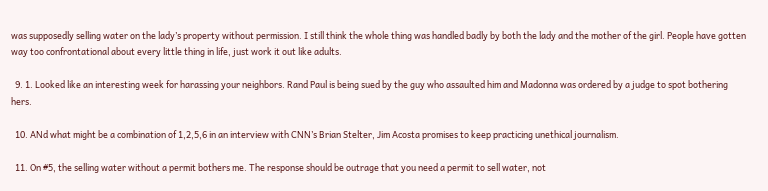was supposedly selling water on the lady’s property without permission. I still think the whole thing was handled badly by both the lady and the mother of the girl. People have gotten way too confrontational about every little thing in life, just work it out like adults.

  9. 1. Looked like an interesting week for harassing your neighbors. Rand Paul is being sued by the guy who assaulted him and Madonna was ordered by a judge to spot bothering hers.

  10. ANd what might be a combination of 1,2,5,6 in an interview with CNN’s Brian Stelter, Jim Acosta promises to keep practicing unethical journalism.

  11. On #5, the selling water without a permit bothers me. The response should be outrage that you need a permit to sell water, not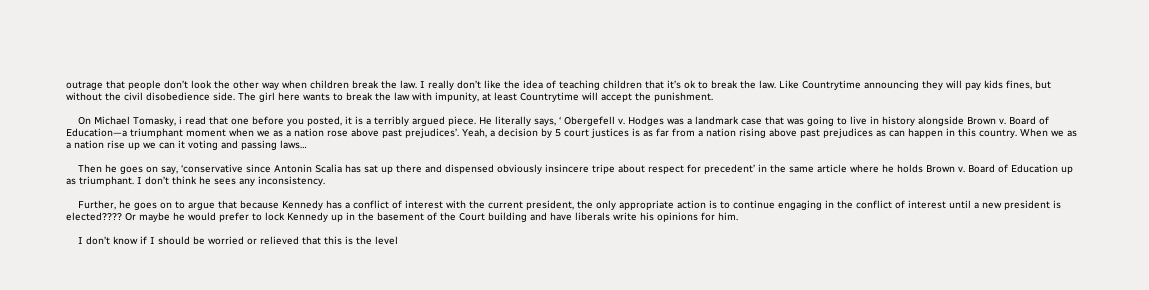outrage that people don’t look the other way when children break the law. I really don’t like the idea of teaching children that it’s ok to break the law. Like Countrytime announcing they will pay kids fines, but without the civil disobedience side. The girl here wants to break the law with impunity, at least Countrytime will accept the punishment.

    On Michael Tomasky, i read that one before you posted, it is a terribly argued piece. He literally says, ‘ Obergefell v. Hodges was a landmark case that was going to live in history alongside Brown v. Board of Education—a triumphant moment when we as a nation rose above past prejudices’. Yeah, a decision by 5 court justices is as far from a nation rising above past prejudices as can happen in this country. When we as a nation rise up we can it voting and passing laws…

    Then he goes on say, ‘conservative since Antonin Scalia has sat up there and dispensed obviously insincere tripe about respect for precedent’ in the same article where he holds Brown v. Board of Education up as triumphant. I don’t think he sees any inconsistency.

    Further, he goes on to argue that because Kennedy has a conflict of interest with the current president, the only appropriate action is to continue engaging in the conflict of interest until a new president is elected???? Or maybe he would prefer to lock Kennedy up in the basement of the Court building and have liberals write his opinions for him.

    I don’t know if I should be worried or relieved that this is the level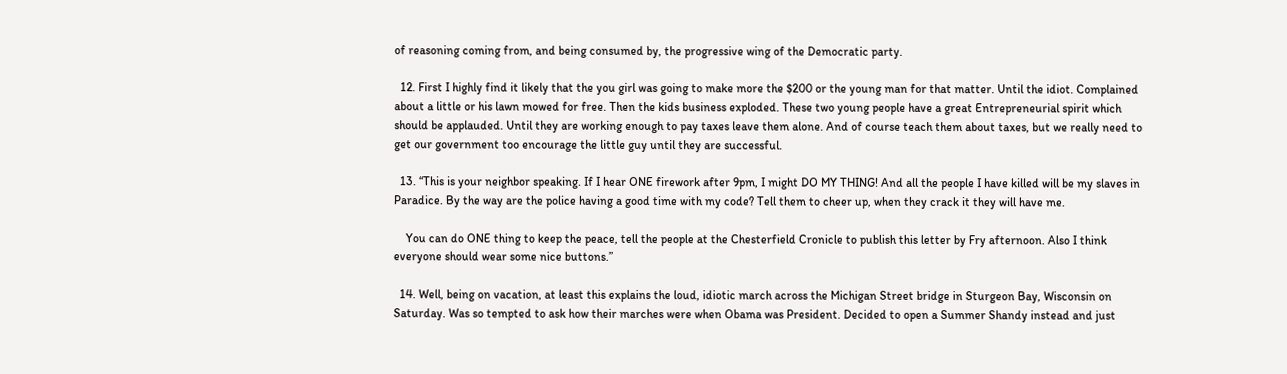of reasoning coming from, and being consumed by, the progressive wing of the Democratic party.

  12. First I highly find it likely that the you girl was going to make more the $200 or the young man for that matter. Until the idiot. Complained about a little or his lawn mowed for free. Then the kids business exploded. These two young people have a great Entrepreneurial spirit which should be applauded. Until they are working enough to pay taxes leave them alone. And of course teach them about taxes, but we really need to get our government too encourage the little guy until they are successful.

  13. “This is your neighbor speaking. If I hear ONE firework after 9pm, I might DO MY THING! And all the people I have killed will be my slaves in Paradice. By the way are the police having a good time with my code? Tell them to cheer up, when they crack it they will have me.

    You can do ONE thing to keep the peace, tell the people at the Chesterfield Cronicle to publish this letter by Fry afternoon. Also I think everyone should wear some nice buttons.”

  14. Well, being on vacation, at least this explains the loud, idiotic march across the Michigan Street bridge in Sturgeon Bay, Wisconsin on Saturday. Was so tempted to ask how their marches were when Obama was President. Decided to open a Summer Shandy instead and just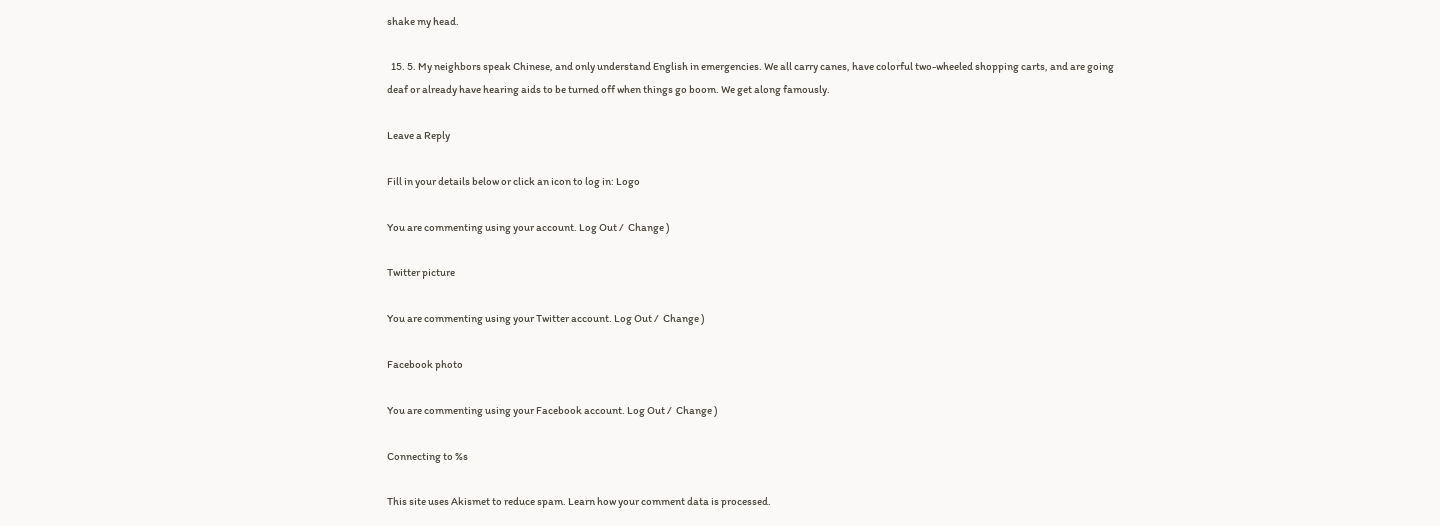shake my head.

  15. 5. My neighbors speak Chinese, and only understand English in emergencies. We all carry canes, have colorful two-wheeled shopping carts, and are going deaf or already have hearing aids to be turned off when things go boom. We get along famously.

Leave a Reply

Fill in your details below or click an icon to log in: Logo

You are commenting using your account. Log Out /  Change )

Twitter picture

You are commenting using your Twitter account. Log Out /  Change )

Facebook photo

You are commenting using your Facebook account. Log Out /  Change )

Connecting to %s

This site uses Akismet to reduce spam. Learn how your comment data is processed.